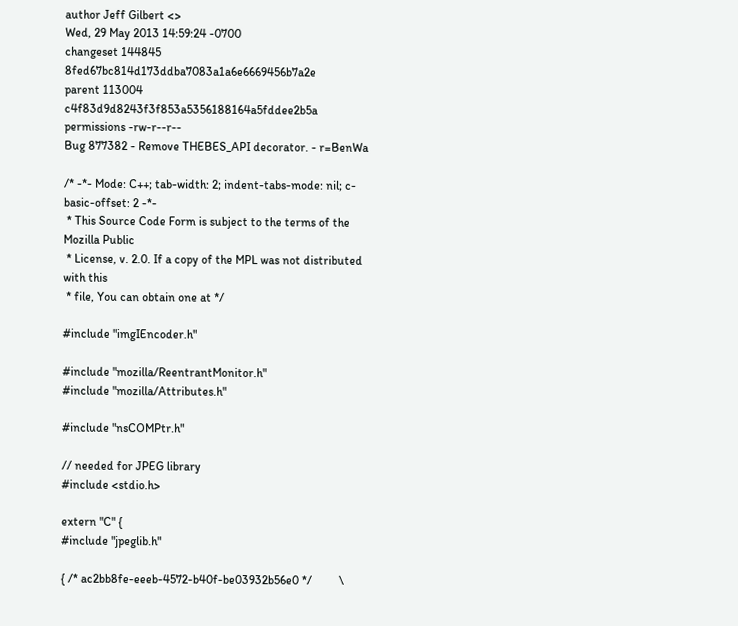author Jeff Gilbert <>
Wed, 29 May 2013 14:59:24 -0700
changeset 144845 8fed67bc814d173ddba7083a1a6e6669456b7a2e
parent 113004 c4f83d9d8243f3f853a5356188164a5fddee2b5a
permissions -rw-r--r--
Bug 877382 - Remove THEBES_API decorator. - r=BenWa

/* -*- Mode: C++; tab-width: 2; indent-tabs-mode: nil; c-basic-offset: 2 -*-
 * This Source Code Form is subject to the terms of the Mozilla Public
 * License, v. 2.0. If a copy of the MPL was not distributed with this
 * file, You can obtain one at */

#include "imgIEncoder.h"

#include "mozilla/ReentrantMonitor.h"
#include "mozilla/Attributes.h"

#include "nsCOMPtr.h"

// needed for JPEG library
#include <stdio.h>

extern "C" {
#include "jpeglib.h"

{ /* ac2bb8fe-eeeb-4572-b40f-be03932b56e0 */         \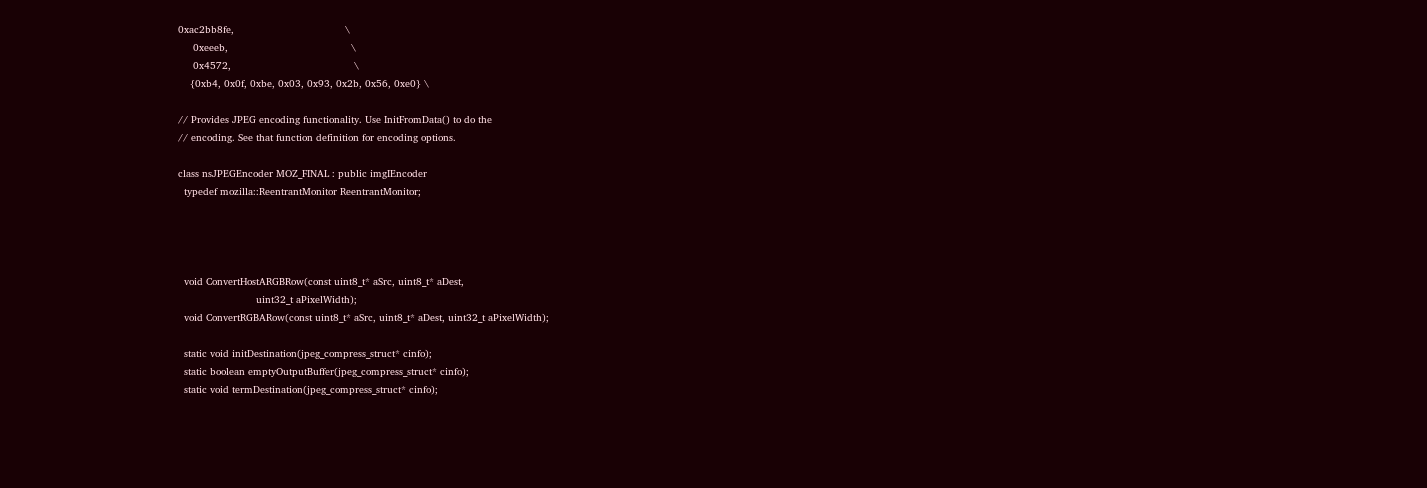0xac2bb8fe,                                     \
     0xeeeb,                                         \
     0x4572,                                         \
    {0xb4, 0x0f, 0xbe, 0x03, 0x93, 0x2b, 0x56, 0xe0} \

// Provides JPEG encoding functionality. Use InitFromData() to do the
// encoding. See that function definition for encoding options.

class nsJPEGEncoder MOZ_FINAL : public imgIEncoder
  typedef mozilla::ReentrantMonitor ReentrantMonitor;




  void ConvertHostARGBRow(const uint8_t* aSrc, uint8_t* aDest,
                          uint32_t aPixelWidth);
  void ConvertRGBARow(const uint8_t* aSrc, uint8_t* aDest, uint32_t aPixelWidth);

  static void initDestination(jpeg_compress_struct* cinfo);
  static boolean emptyOutputBuffer(jpeg_compress_struct* cinfo);
  static void termDestination(jpeg_compress_struct* cinfo);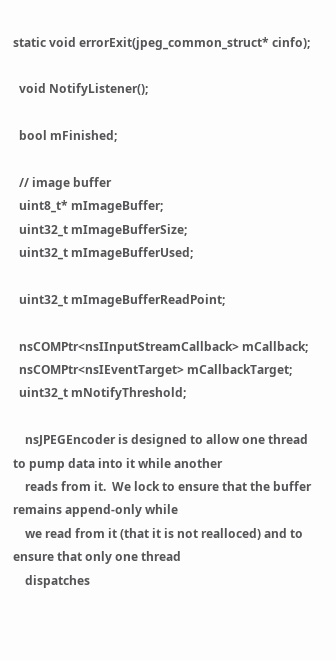static void errorExit(jpeg_common_struct* cinfo);

  void NotifyListener();

  bool mFinished;

  // image buffer
  uint8_t* mImageBuffer;
  uint32_t mImageBufferSize;
  uint32_t mImageBufferUsed;

  uint32_t mImageBufferReadPoint;

  nsCOMPtr<nsIInputStreamCallback> mCallback;
  nsCOMPtr<nsIEventTarget> mCallbackTarget;
  uint32_t mNotifyThreshold;

    nsJPEGEncoder is designed to allow one thread to pump data into it while another
    reads from it.  We lock to ensure that the buffer remains append-only while
    we read from it (that it is not realloced) and to ensure that only one thread
    dispatches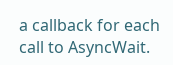a callback for each call to AsyncWait.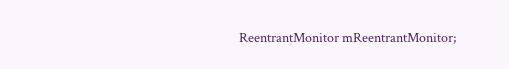ReentrantMonitor mReentrantMonitor;